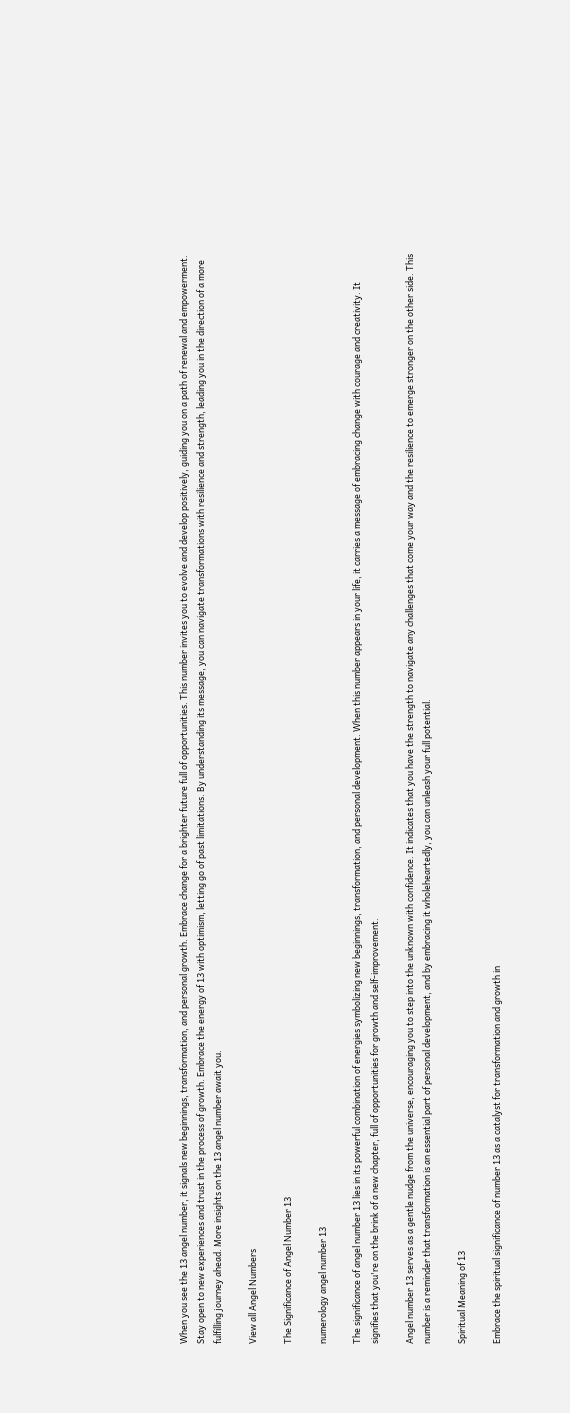When you see the 13 angel number, it signals new beginnings, transformation, and personal growth. Embrace change for a brighter future full of opportunities. This number invites you to evolve and develop positively, guiding you on a path of renewal and empowerment. Stay open to new experiences and trust in the process of growth. Embrace the energy of 13 with optimism, letting go of past limitations. By understanding its message, you can navigate transformations with resilience and strength, leading you in the direction of a more fulfilling journey ahead. More insights on the 13 angel number await you.

View all Angel Numbers

The Significance of Angel Number 13

numerology angel number 13

The significance of angel number 13 lies in its powerful combination of energies symbolizing new beginnings, transformation, and personal development. When this number appears in your life, it carries a message of embracing change with courage and creativity. It signifies that you're on the brink of a new chapter, full of opportunities for growth and self-improvement.

Angel number 13 serves as a gentle nudge from the universe, encouraging you to step into the unknown with confidence. It indicates that you have the strength to navigate any challenges that come your way and the resilience to emerge stronger on the other side. This number is a reminder that transformation is an essential part of personal development, and by embracing it wholeheartedly, you can unleash your full potential.

Spiritual Meaning of 13

Embrace the spiritual significance of number 13 as a catalyst for transformation and growth in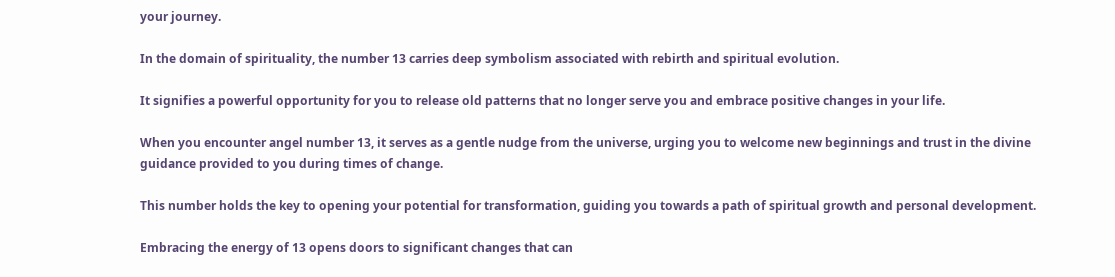your journey.

In the domain of spirituality, the number 13 carries deep symbolism associated with rebirth and spiritual evolution.

It signifies a powerful opportunity for you to release old patterns that no longer serve you and embrace positive changes in your life.

When you encounter angel number 13, it serves as a gentle nudge from the universe, urging you to welcome new beginnings and trust in the divine guidance provided to you during times of change.

This number holds the key to opening your potential for transformation, guiding you towards a path of spiritual growth and personal development.

Embracing the energy of 13 opens doors to significant changes that can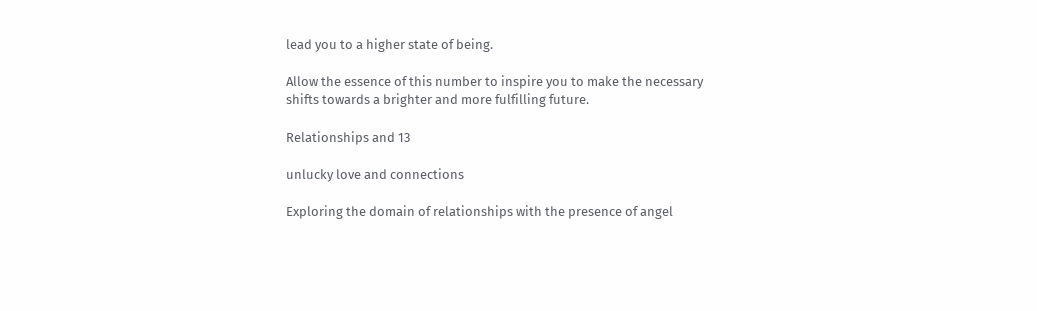lead you to a higher state of being.

Allow the essence of this number to inspire you to make the necessary shifts towards a brighter and more fulfilling future.

Relationships and 13

unlucky love and connections

Exploring the domain of relationships with the presence of angel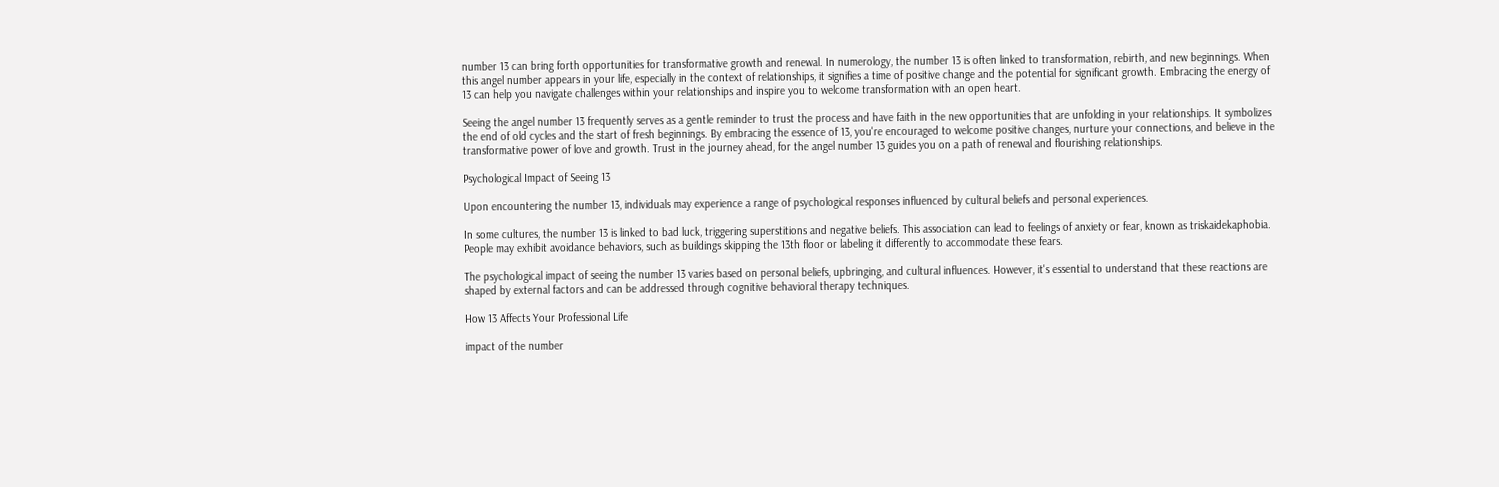number 13 can bring forth opportunities for transformative growth and renewal. In numerology, the number 13 is often linked to transformation, rebirth, and new beginnings. When this angel number appears in your life, especially in the context of relationships, it signifies a time of positive change and the potential for significant growth. Embracing the energy of 13 can help you navigate challenges within your relationships and inspire you to welcome transformation with an open heart.

Seeing the angel number 13 frequently serves as a gentle reminder to trust the process and have faith in the new opportunities that are unfolding in your relationships. It symbolizes the end of old cycles and the start of fresh beginnings. By embracing the essence of 13, you're encouraged to welcome positive changes, nurture your connections, and believe in the transformative power of love and growth. Trust in the journey ahead, for the angel number 13 guides you on a path of renewal and flourishing relationships.

Psychological Impact of Seeing 13

Upon encountering the number 13, individuals may experience a range of psychological responses influenced by cultural beliefs and personal experiences.

In some cultures, the number 13 is linked to bad luck, triggering superstitions and negative beliefs. This association can lead to feelings of anxiety or fear, known as triskaidekaphobia. People may exhibit avoidance behaviors, such as buildings skipping the 13th floor or labeling it differently to accommodate these fears.

The psychological impact of seeing the number 13 varies based on personal beliefs, upbringing, and cultural influences. However, it's essential to understand that these reactions are shaped by external factors and can be addressed through cognitive behavioral therapy techniques.

How 13 Affects Your Professional Life

impact of the number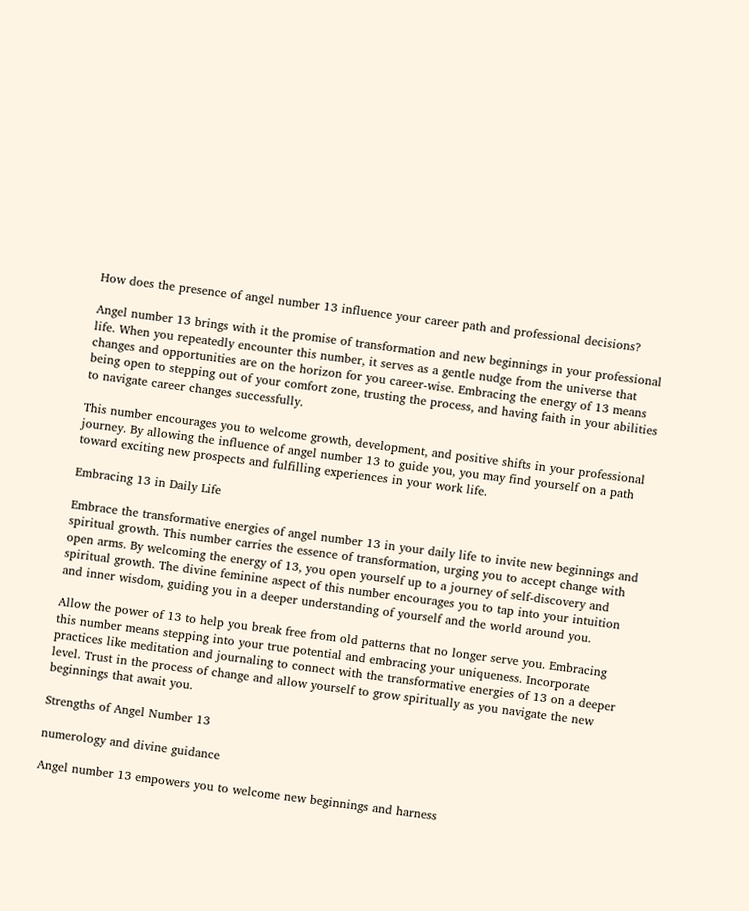How does the presence of angel number 13 influence your career path and professional decisions?

Angel number 13 brings with it the promise of transformation and new beginnings in your professional life. When you repeatedly encounter this number, it serves as a gentle nudge from the universe that changes and opportunities are on the horizon for you career-wise. Embracing the energy of 13 means being open to stepping out of your comfort zone, trusting the process, and having faith in your abilities to navigate career changes successfully.

This number encourages you to welcome growth, development, and positive shifts in your professional journey. By allowing the influence of angel number 13 to guide you, you may find yourself on a path toward exciting new prospects and fulfilling experiences in your work life.

Embracing 13 in Daily Life

Embrace the transformative energies of angel number 13 in your daily life to invite new beginnings and spiritual growth. This number carries the essence of transformation, urging you to accept change with open arms. By welcoming the energy of 13, you open yourself up to a journey of self-discovery and spiritual growth. The divine feminine aspect of this number encourages you to tap into your intuition and inner wisdom, guiding you in a deeper understanding of yourself and the world around you.

Allow the power of 13 to help you break free from old patterns that no longer serve you. Embracing this number means stepping into your true potential and embracing your uniqueness. Incorporate practices like meditation and journaling to connect with the transformative energies of 13 on a deeper level. Trust in the process of change and allow yourself to grow spiritually as you navigate the new beginnings that await you.

Strengths of Angel Number 13

numerology and divine guidance

Angel number 13 empowers you to welcome new beginnings and harness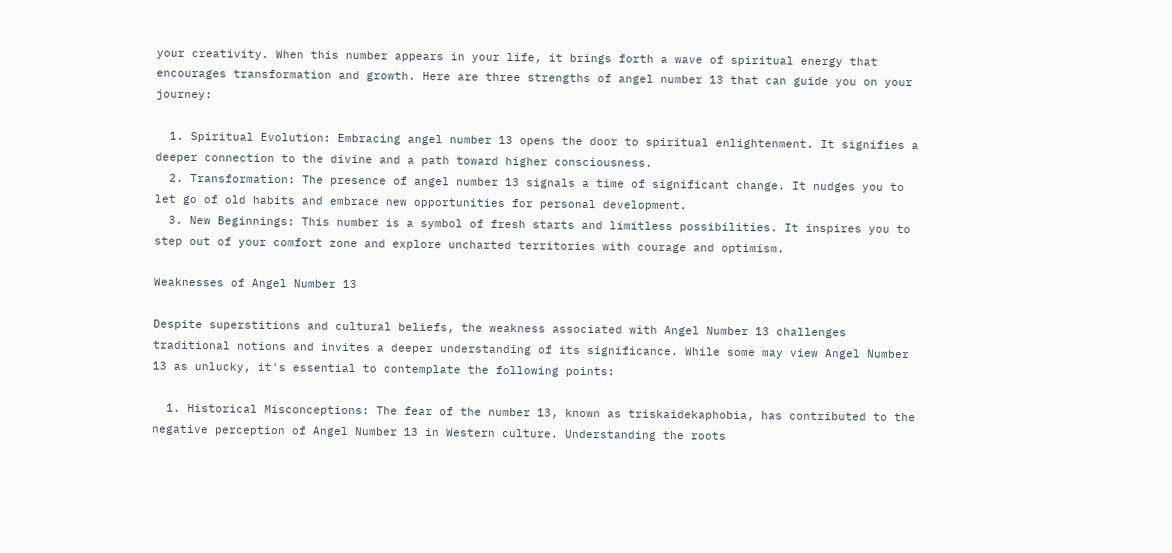your creativity. When this number appears in your life, it brings forth a wave of spiritual energy that encourages transformation and growth. Here are three strengths of angel number 13 that can guide you on your journey:

  1. Spiritual Evolution: Embracing angel number 13 opens the door to spiritual enlightenment. It signifies a deeper connection to the divine and a path toward higher consciousness.
  2. Transformation: The presence of angel number 13 signals a time of significant change. It nudges you to let go of old habits and embrace new opportunities for personal development.
  3. New Beginnings: This number is a symbol of fresh starts and limitless possibilities. It inspires you to step out of your comfort zone and explore uncharted territories with courage and optimism.

Weaknesses of Angel Number 13

Despite superstitions and cultural beliefs, the weakness associated with Angel Number 13 challenges traditional notions and invites a deeper understanding of its significance. While some may view Angel Number 13 as unlucky, it's essential to contemplate the following points:

  1. Historical Misconceptions: The fear of the number 13, known as triskaidekaphobia, has contributed to the negative perception of Angel Number 13 in Western culture. Understanding the roots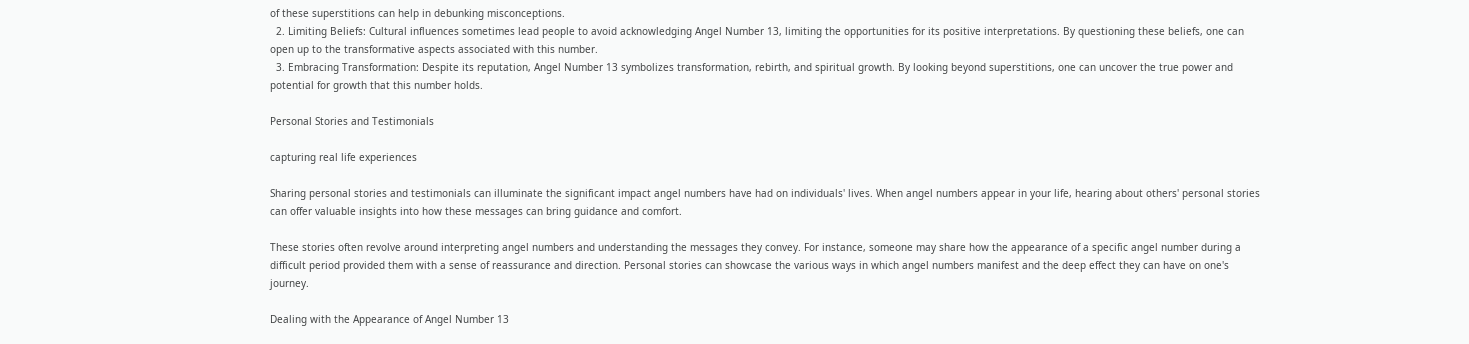of these superstitions can help in debunking misconceptions.
  2. Limiting Beliefs: Cultural influences sometimes lead people to avoid acknowledging Angel Number 13, limiting the opportunities for its positive interpretations. By questioning these beliefs, one can open up to the transformative aspects associated with this number.
  3. Embracing Transformation: Despite its reputation, Angel Number 13 symbolizes transformation, rebirth, and spiritual growth. By looking beyond superstitions, one can uncover the true power and potential for growth that this number holds.

Personal Stories and Testimonials

capturing real life experiences

Sharing personal stories and testimonials can illuminate the significant impact angel numbers have had on individuals' lives. When angel numbers appear in your life, hearing about others' personal stories can offer valuable insights into how these messages can bring guidance and comfort.

These stories often revolve around interpreting angel numbers and understanding the messages they convey. For instance, someone may share how the appearance of a specific angel number during a difficult period provided them with a sense of reassurance and direction. Personal stories can showcase the various ways in which angel numbers manifest and the deep effect they can have on one's journey.

Dealing with the Appearance of Angel Number 13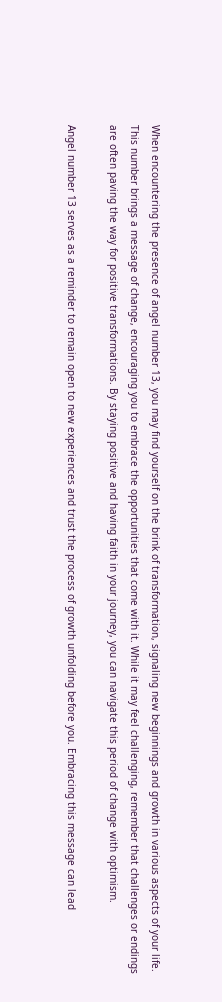When encountering the presence of angel number 13, you may find yourself on the brink of transformation, signaling new beginnings and growth in various aspects of your life. This number brings a message of change, encouraging you to embrace the opportunities that come with it. While it may feel challenging, remember that challenges or endings are often paving the way for positive transformations. By staying positive and having faith in your journey, you can navigate this period of change with optimism.

Angel number 13 serves as a reminder to remain open to new experiences and trust the process of growth unfolding before you. Embracing this message can lead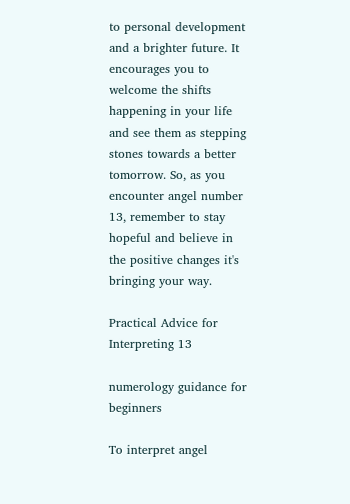to personal development and a brighter future. It encourages you to welcome the shifts happening in your life and see them as stepping stones towards a better tomorrow. So, as you encounter angel number 13, remember to stay hopeful and believe in the positive changes it's bringing your way.

Practical Advice for Interpreting 13

numerology guidance for beginners

To interpret angel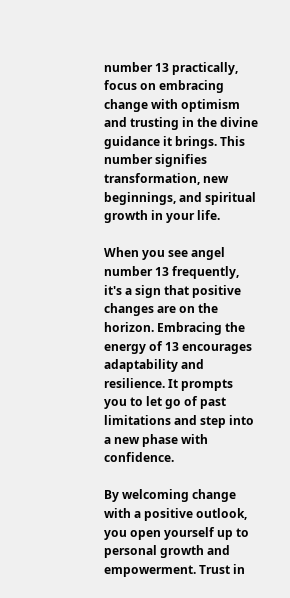number 13 practically, focus on embracing change with optimism and trusting in the divine guidance it brings. This number signifies transformation, new beginnings, and spiritual growth in your life.

When you see angel number 13 frequently, it's a sign that positive changes are on the horizon. Embracing the energy of 13 encourages adaptability and resilience. It prompts you to let go of past limitations and step into a new phase with confidence.

By welcoming change with a positive outlook, you open yourself up to personal growth and empowerment. Trust in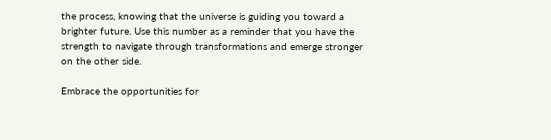the process, knowing that the universe is guiding you toward a brighter future. Use this number as a reminder that you have the strength to navigate through transformations and emerge stronger on the other side.

Embrace the opportunities for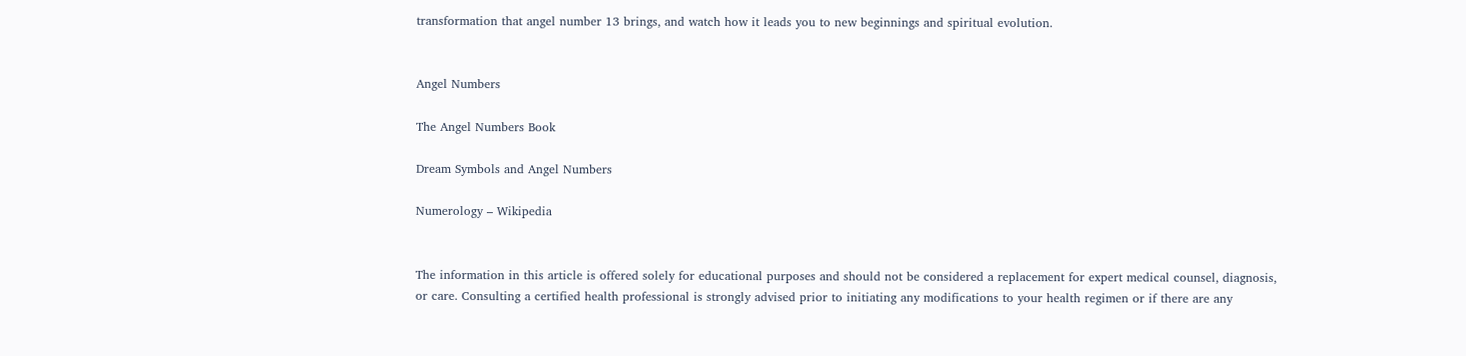transformation that angel number 13 brings, and watch how it leads you to new beginnings and spiritual evolution.


Angel Numbers

The Angel Numbers Book

Dream Symbols and Angel Numbers

Numerology – Wikipedia


The information in this article is offered solely for educational purposes and should not be considered a replacement for expert medical counsel, diagnosis, or care. Consulting a certified health professional is strongly advised prior to initiating any modifications to your health regimen or if there are any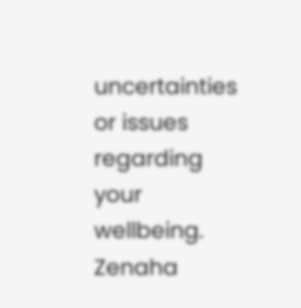uncertainties or issues regarding your wellbeing. Zenaha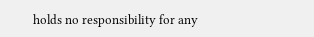holds no responsibility for any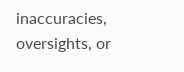inaccuracies, oversights, or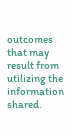outcomes that may result from utilizing the information shared.